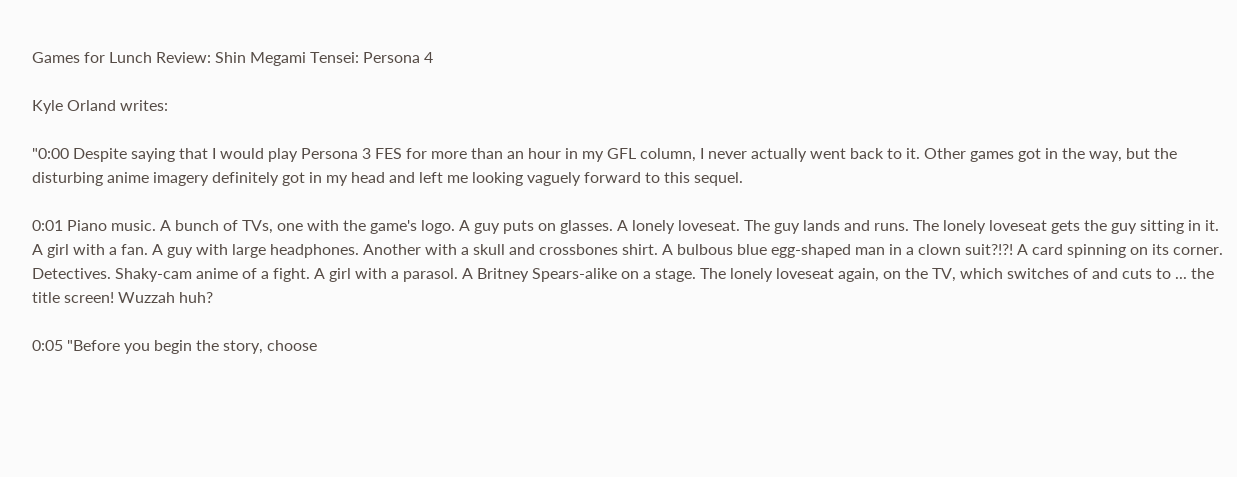Games for Lunch Review: Shin Megami Tensei: Persona 4

Kyle Orland writes:

"0:00 Despite saying that I would play Persona 3 FES for more than an hour in my GFL column, I never actually went back to it. Other games got in the way, but the disturbing anime imagery definitely got in my head and left me looking vaguely forward to this sequel.

0:01 Piano music. A bunch of TVs, one with the game's logo. A guy puts on glasses. A lonely loveseat. The guy lands and runs. The lonely loveseat gets the guy sitting in it. A girl with a fan. A guy with large headphones. Another with a skull and crossbones shirt. A bulbous blue egg-shaped man in a clown suit?!?! A card spinning on its corner. Detectives. Shaky-cam anime of a fight. A girl with a parasol. A Britney Spears-alike on a stage. The lonely loveseat again, on the TV, which switches of and cuts to ... the title screen! Wuzzah huh?

0:05 "Before you begin the story, choose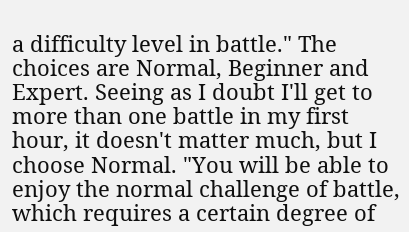a difficulty level in battle." The choices are Normal, Beginner and Expert. Seeing as I doubt I'll get to more than one battle in my first hour, it doesn't matter much, but I choose Normal. "You will be able to enjoy the normal challenge of battle, which requires a certain degree of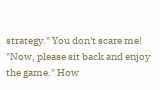strategy." You don't scare me! "Now, please sit back and enjoy the game." How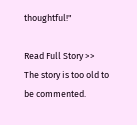thoughtful!"

Read Full Story >>
The story is too old to be commented.